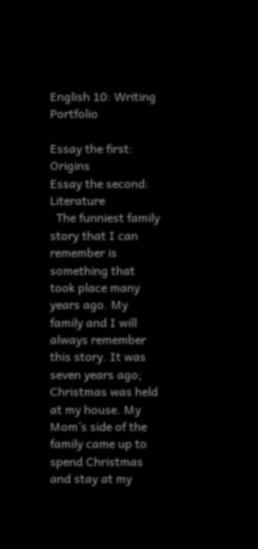English 10: Writing Portfolio

Essay the first: Origins
Essay the second: Literature
  The funniest family story that I can remember is something that took place many years ago. My family and I will always remember this story. It was seven years ago; Christmas was held at my house. My Mom’s side of the family came up to spend Christmas and stay at my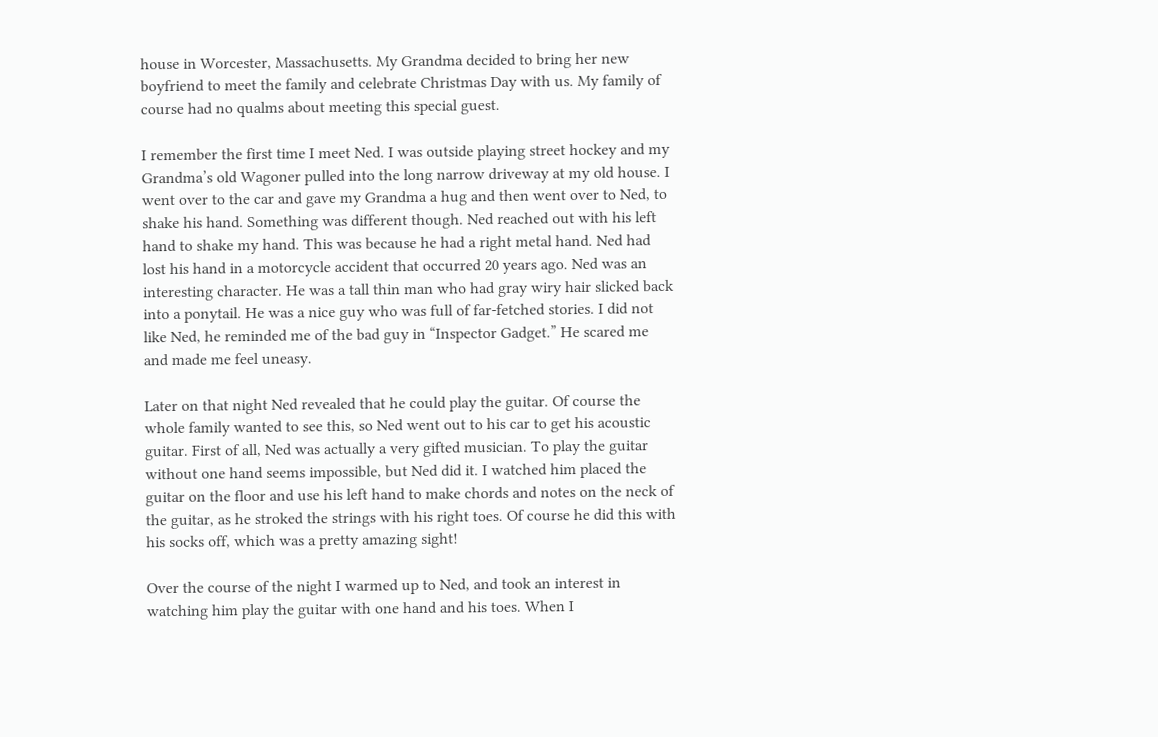house in Worcester, Massachusetts. My Grandma decided to bring her new boyfriend to meet the family and celebrate Christmas Day with us. My family of course had no qualms about meeting this special guest.

I remember the first time I meet Ned. I was outside playing street hockey and my Grandma’s old Wagoner pulled into the long narrow driveway at my old house. I went over to the car and gave my Grandma a hug and then went over to Ned, to shake his hand. Something was different though. Ned reached out with his left hand to shake my hand. This was because he had a right metal hand. Ned had lost his hand in a motorcycle accident that occurred 20 years ago. Ned was an interesting character. He was a tall thin man who had gray wiry hair slicked back into a ponytail. He was a nice guy who was full of far-fetched stories. I did not like Ned, he reminded me of the bad guy in “Inspector Gadget.” He scared me and made me feel uneasy.

Later on that night Ned revealed that he could play the guitar. Of course the whole family wanted to see this, so Ned went out to his car to get his acoustic guitar. First of all, Ned was actually a very gifted musician. To play the guitar without one hand seems impossible, but Ned did it. I watched him placed the guitar on the floor and use his left hand to make chords and notes on the neck of the guitar, as he stroked the strings with his right toes. Of course he did this with his socks off, which was a pretty amazing sight!

Over the course of the night I warmed up to Ned, and took an interest in watching him play the guitar with one hand and his toes. When I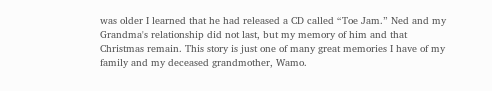was older I learned that he had released a CD called “Toe Jam.” Ned and my Grandma's relationship did not last, but my memory of him and that Christmas remain. This story is just one of many great memories I have of my family and my deceased grandmother, Wamo.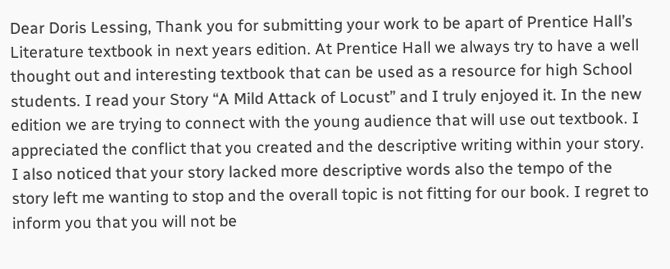Dear Doris Lessing, Thank you for submitting your work to be apart of Prentice Hall’s Literature textbook in next years edition. At Prentice Hall we always try to have a well thought out and interesting textbook that can be used as a resource for high School students. I read your Story “A Mild Attack of Locust” and I truly enjoyed it. In the new edition we are trying to connect with the young audience that will use out textbook. I appreciated the conflict that you created and the descriptive writing within your story. I also noticed that your story lacked more descriptive words also the tempo of the story left me wanting to stop and the overall topic is not fitting for our book. I regret to inform you that you will not be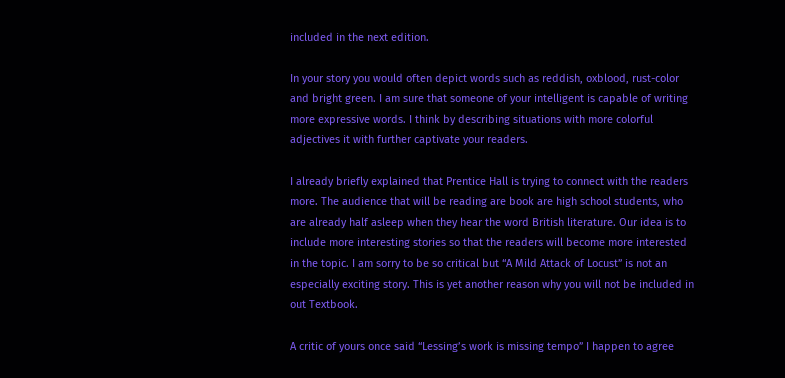included in the next edition.

In your story you would often depict words such as reddish, oxblood, rust-color and bright green. I am sure that someone of your intelligent is capable of writing more expressive words. I think by describing situations with more colorful adjectives it with further captivate your readers.

I already briefly explained that Prentice Hall is trying to connect with the readers more. The audience that will be reading are book are high school students, who are already half asleep when they hear the word British literature. Our idea is to include more interesting stories so that the readers will become more interested in the topic. I am sorry to be so critical but “A Mild Attack of Locust” is not an especially exciting story. This is yet another reason why you will not be included in out Textbook.

A critic of yours once said “Lessing’s work is missing tempo” I happen to agree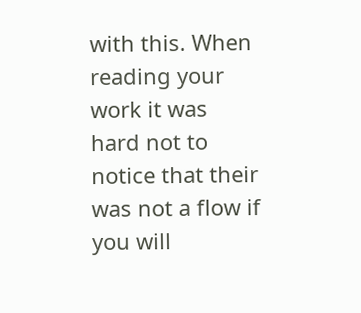with this. When reading your work it was hard not to notice that their was not a flow if you will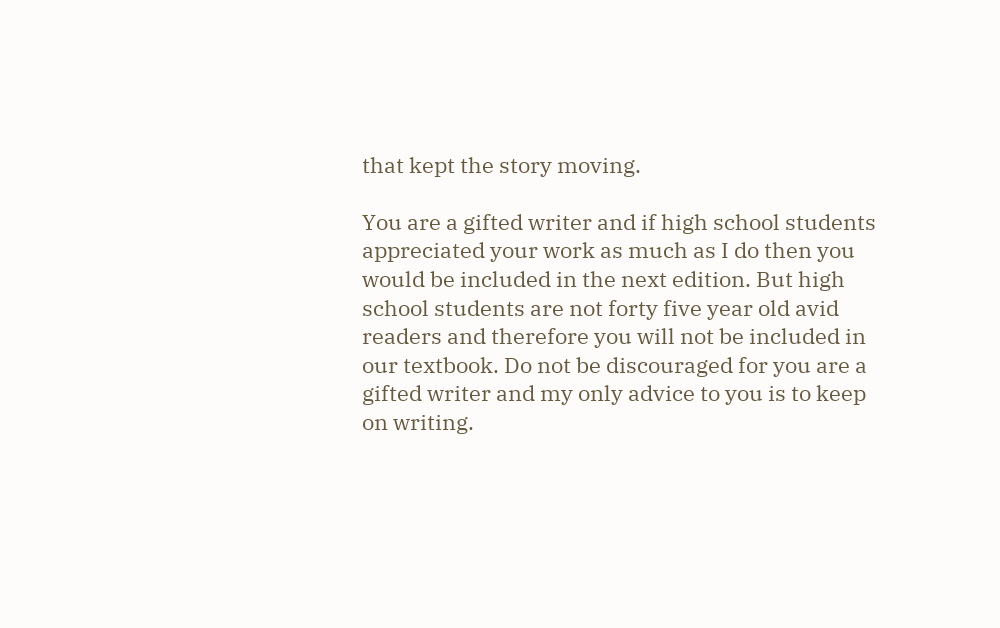that kept the story moving.

You are a gifted writer and if high school students appreciated your work as much as I do then you would be included in the next edition. But high school students are not forty five year old avid readers and therefore you will not be included in our textbook. Do not be discouraged for you are a gifted writer and my only advice to you is to keep on writing.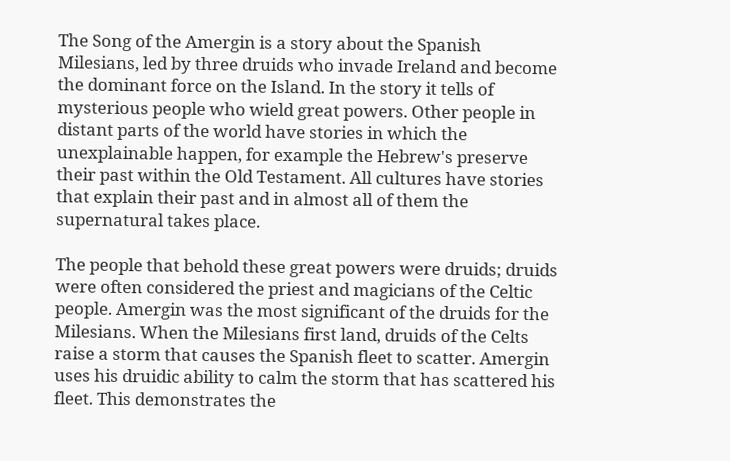The Song of the Amergin is a story about the Spanish Milesians, led by three druids who invade Ireland and become the dominant force on the Island. In the story it tells of mysterious people who wield great powers. Other people in distant parts of the world have stories in which the unexplainable happen, for example the Hebrew's preserve their past within the Old Testament. All cultures have stories that explain their past and in almost all of them the supernatural takes place.

The people that behold these great powers were druids; druids were often considered the priest and magicians of the Celtic people. Amergin was the most significant of the druids for the Milesians. When the Milesians first land, druids of the Celts raise a storm that causes the Spanish fleet to scatter. Amergin uses his druidic ability to calm the storm that has scattered his fleet. This demonstrates the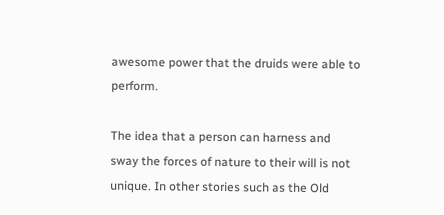awesome power that the druids were able to perform.

The idea that a person can harness and sway the forces of nature to their will is not unique. In other stories such as the Old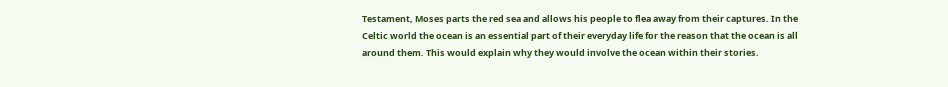Testament, Moses parts the red sea and allows his people to flea away from their captures. In the Celtic world the ocean is an essential part of their everyday life for the reason that the ocean is all around them. This would explain why they would involve the ocean within their stories.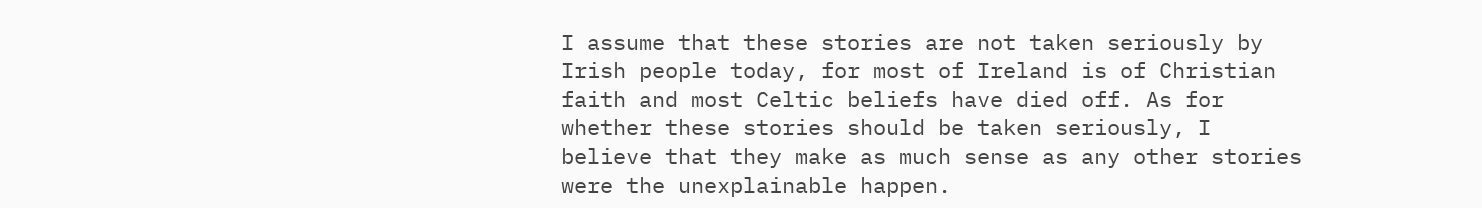I assume that these stories are not taken seriously by Irish people today, for most of Ireland is of Christian faith and most Celtic beliefs have died off. As for whether these stories should be taken seriously, I believe that they make as much sense as any other stories were the unexplainable happen.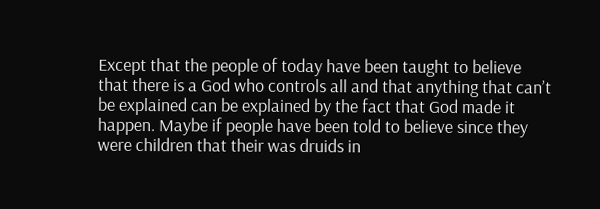Except that the people of today have been taught to believe that there is a God who controls all and that anything that can’t be explained can be explained by the fact that God made it happen. Maybe if people have been told to believe since they were children that their was druids in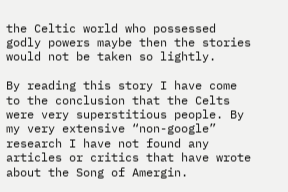the Celtic world who possessed godly powers maybe then the stories would not be taken so lightly.

By reading this story I have come to the conclusion that the Celts were very superstitious people. By my very extensive “non-google” research I have not found any articles or critics that have wrote about the Song of Amergin.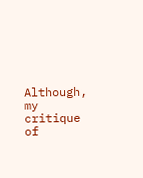Although, my critique of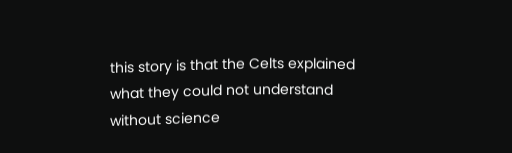this story is that the Celts explained what they could not understand without science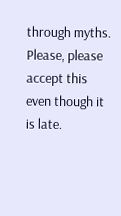through myths. Please, please accept this even though it is late.